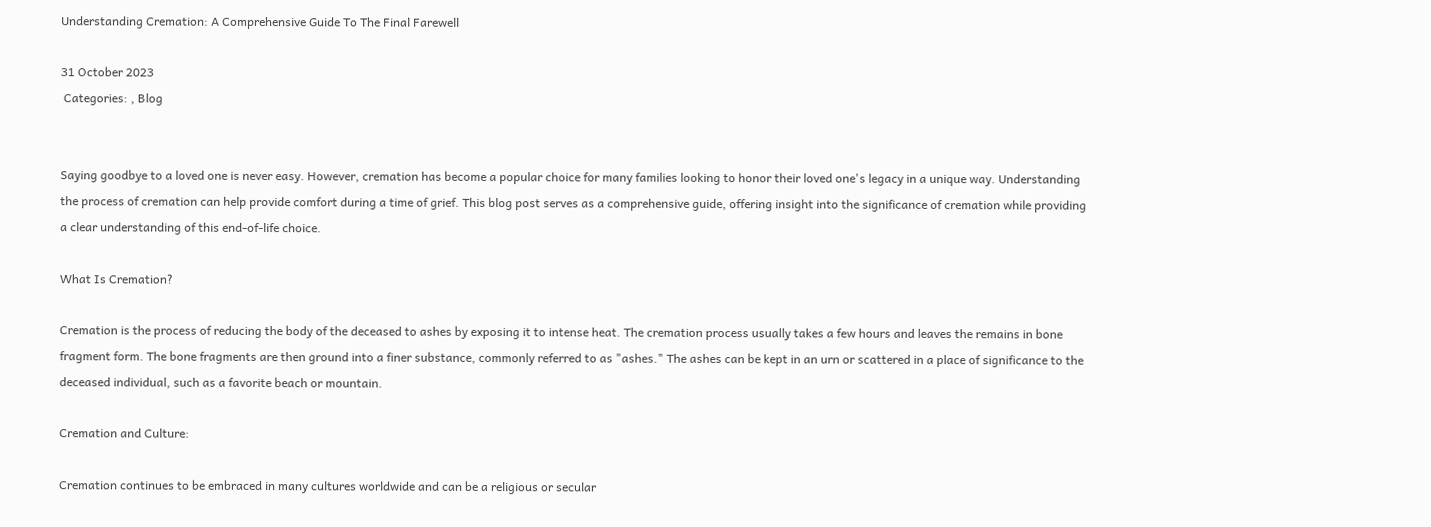Understanding Cremation: A Comprehensive Guide To The Final Farewell

31 October 2023
 Categories: , Blog


Saying goodbye to a loved one is never easy. However, cremation has become a popular choice for many families looking to honor their loved one's legacy in a unique way. Understanding the process of cremation can help provide comfort during a time of grief. This blog post serves as a comprehensive guide, offering insight into the significance of cremation while providing a clear understanding of this end-of-life choice.

What Is Cremation?

Cremation is the process of reducing the body of the deceased to ashes by exposing it to intense heat. The cremation process usually takes a few hours and leaves the remains in bone fragment form. The bone fragments are then ground into a finer substance, commonly referred to as "ashes." The ashes can be kept in an urn or scattered in a place of significance to the deceased individual, such as a favorite beach or mountain.

Cremation and Culture:

Cremation continues to be embraced in many cultures worldwide and can be a religious or secular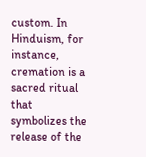custom. In Hinduism, for instance, cremation is a sacred ritual that symbolizes the release of the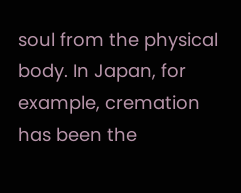soul from the physical body. In Japan, for example, cremation has been the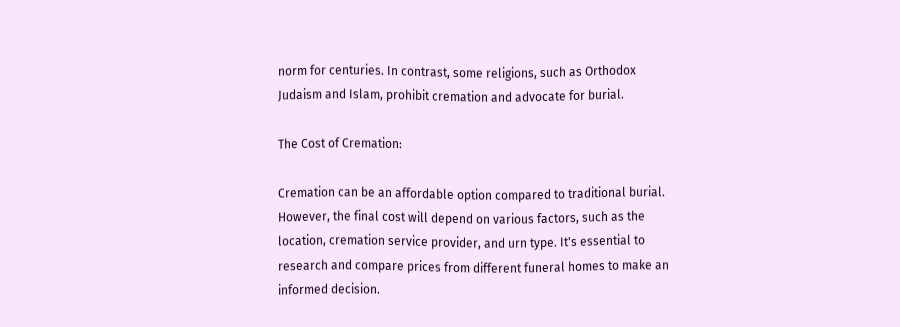norm for centuries. In contrast, some religions, such as Orthodox Judaism and Islam, prohibit cremation and advocate for burial.

The Cost of Cremation:

Cremation can be an affordable option compared to traditional burial. However, the final cost will depend on various factors, such as the location, cremation service provider, and urn type. It's essential to research and compare prices from different funeral homes to make an informed decision.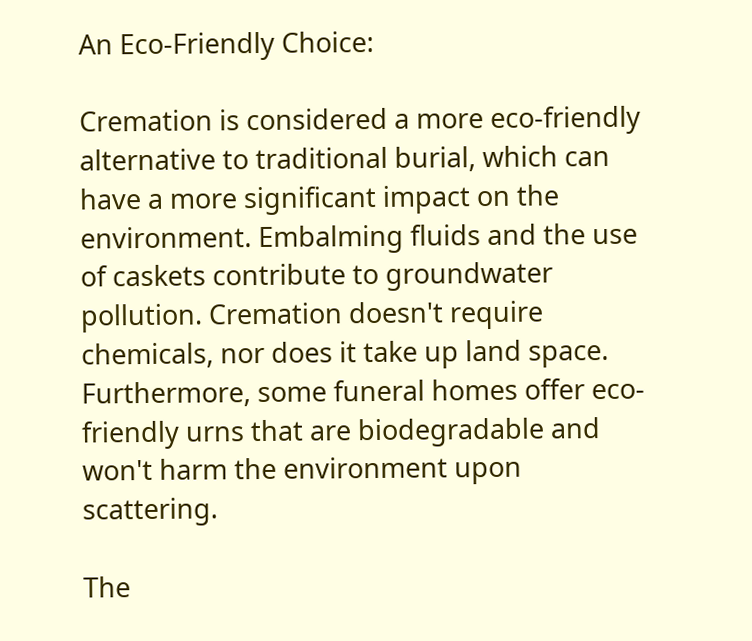An Eco-Friendly Choice:

Cremation is considered a more eco-friendly alternative to traditional burial, which can have a more significant impact on the environment. Embalming fluids and the use of caskets contribute to groundwater pollution. Cremation doesn't require chemicals, nor does it take up land space. Furthermore, some funeral homes offer eco-friendly urns that are biodegradable and won't harm the environment upon scattering.

The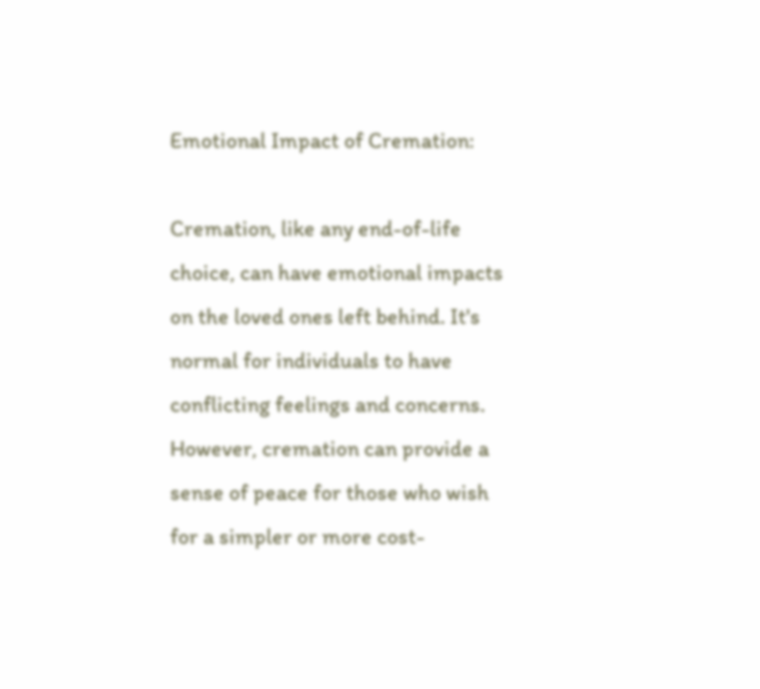Emotional Impact of Cremation:

Cremation, like any end-of-life choice, can have emotional impacts on the loved ones left behind. It's normal for individuals to have conflicting feelings and concerns. However, cremation can provide a sense of peace for those who wish for a simpler or more cost-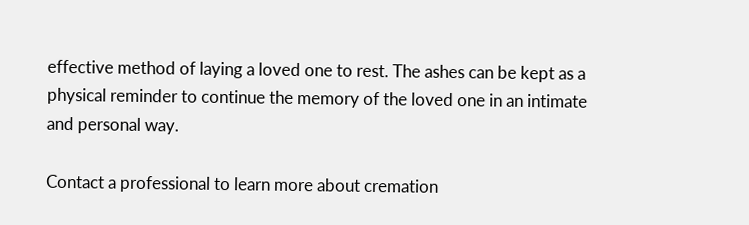effective method of laying a loved one to rest. The ashes can be kept as a physical reminder to continue the memory of the loved one in an intimate and personal way.

Contact a professional to learn more about cremation